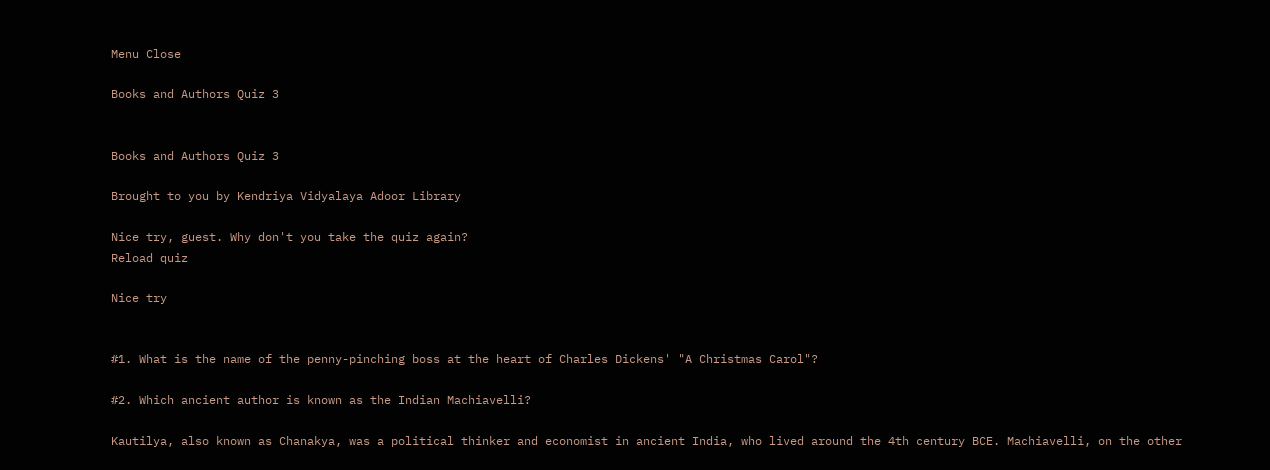Menu Close

Books and Authors Quiz 3


Books and Authors Quiz 3

Brought to you by Kendriya Vidyalaya Adoor Library

Nice try, guest. Why don't you take the quiz again?
Reload quiz

Nice try


#1. What is the name of the penny-pinching boss at the heart of Charles Dickens' "A Christmas Carol"?

#2. Which ancient author is known as the Indian Machiavelli?

Kautilya, also known as Chanakya, was a political thinker and economist in ancient India, who lived around the 4th century BCE. Machiavelli, on the other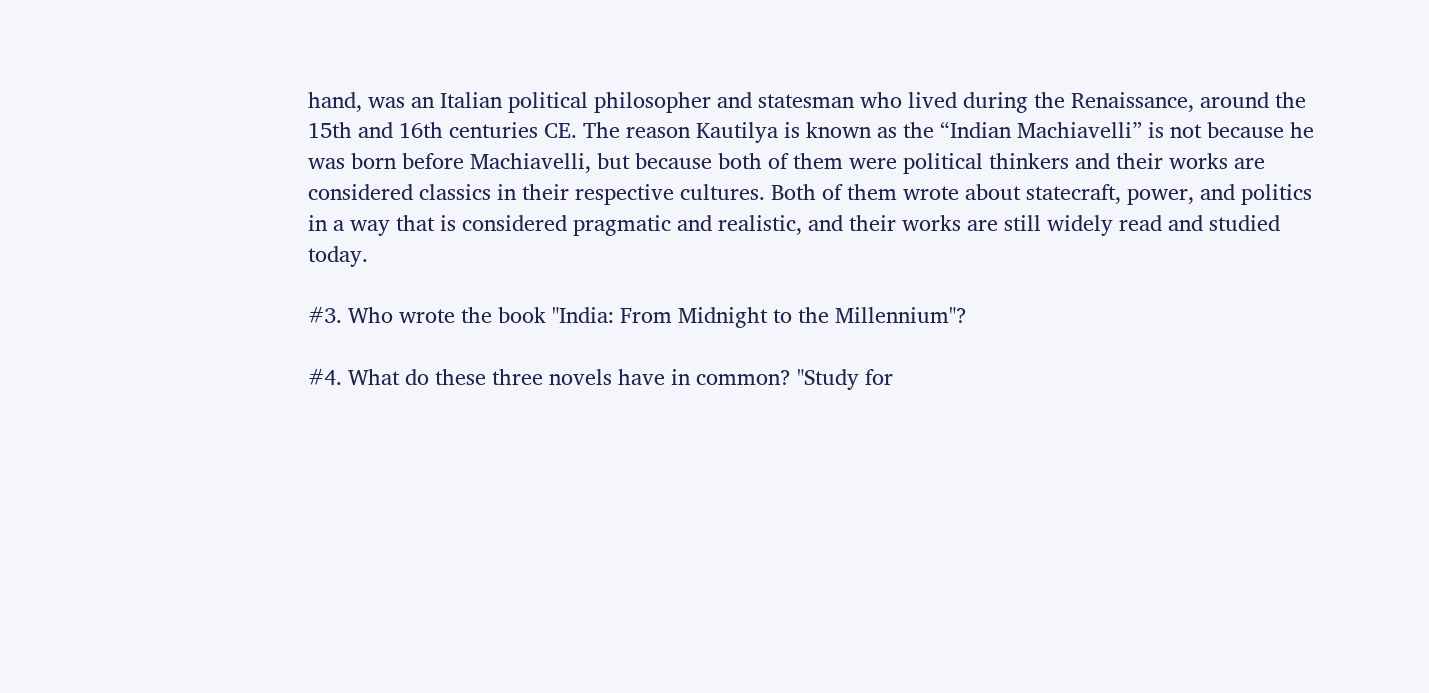hand, was an Italian political philosopher and statesman who lived during the Renaissance, around the 15th and 16th centuries CE. The reason Kautilya is known as the “Indian Machiavelli” is not because he was born before Machiavelli, but because both of them were political thinkers and their works are considered classics in their respective cultures. Both of them wrote about statecraft, power, and politics in a way that is considered pragmatic and realistic, and their works are still widely read and studied today.

#3. Who wrote the book "India: From Midnight to the Millennium"?

#4. What do these three novels have in common? "Study for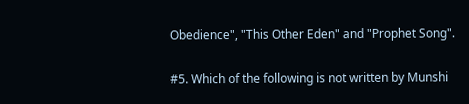Obedience", "This Other Eden" and "Prophet Song".

#5. Which of the following is not written by Munshi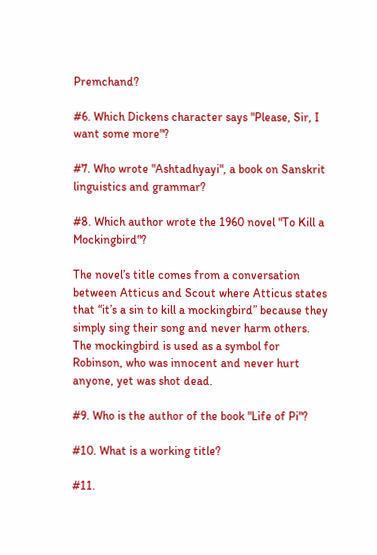Premchand?

#6. Which Dickens character says "Please, Sir, I want some more"?

#7. Who wrote "Ashtadhyayi", a book on Sanskrit linguistics and grammar?

#8. Which author wrote the 1960 novel "To Kill a Mockingbird"?

The novel’s title comes from a conversation between Atticus and Scout where Atticus states that “it’s a sin to kill a mockingbird” because they simply sing their song and never harm others. The mockingbird is used as a symbol for Robinson, who was innocent and never hurt anyone, yet was shot dead.

#9. Who is the author of the book "Life of Pi"?

#10. What is a working title?

#11.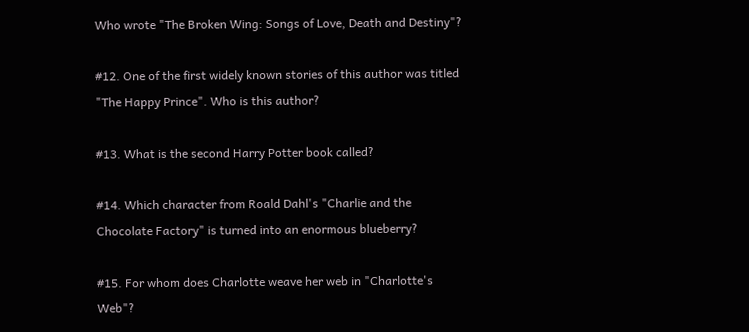Who wrote "The Broken Wing: Songs of Love, Death and Destiny"?

#12. One of the first widely known stories of this author was titled "The Happy Prince". Who is this author?

#13. What is the second Harry Potter book called?

#14. Which character from Roald Dahl's "Charlie and the Chocolate Factory" is turned into an enormous blueberry?

#15. For whom does Charlotte weave her web in "Charlotte's Web"?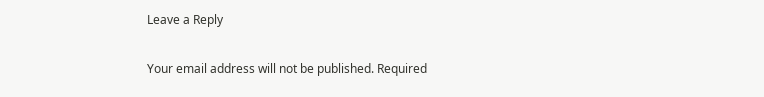Leave a Reply

Your email address will not be published. Required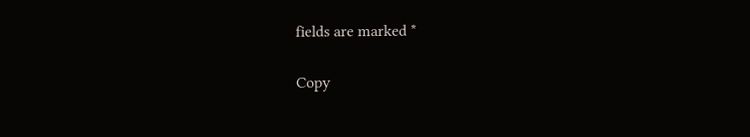fields are marked *

Copy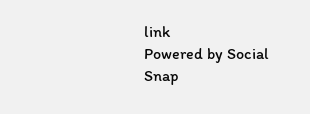link
Powered by Social Snap